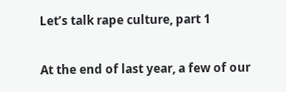Let’s talk rape culture, part 1

At the end of last year, a few of our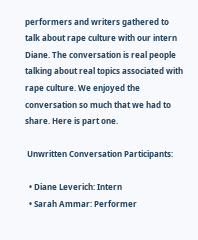performers and writers gathered to talk about rape culture with our intern Diane. The conversation is real people talking about real topics associated with rape culture. We enjoyed the conversation so much that we had to share. Here is part one.

 Unwritten Conversation Participants:

  • Diane Leverich: Intern
  • Sarah Ammar: Performer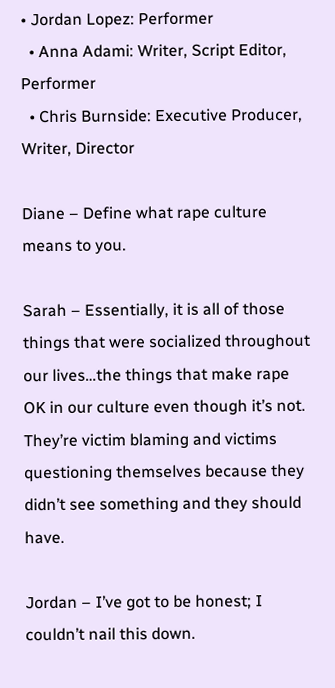• Jordan Lopez: Performer
  • Anna Adami: Writer, Script Editor, Performer
  • Chris Burnside: Executive Producer, Writer, Director

Diane – Define what rape culture means to you.

Sarah – Essentially, it is all of those things that were socialized throughout our lives…the things that make rape OK in our culture even though it’s not.  They’re victim blaming and victims questioning themselves because they didn’t see something and they should have.

Jordan – I’ve got to be honest; I couldn’t nail this down.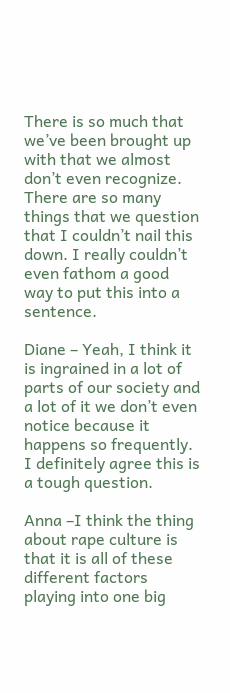There is so much that we’ve been brought up with that we almost don’t even recognize. There are so many things that we question that I couldn’t nail this down. I really couldn’t even fathom a good way to put this into a sentence.

Diane – Yeah, I think it is ingrained in a lot of parts of our society and a lot of it we don’t even notice because it happens so frequently. I definitely agree this is a tough question.

Anna –I think the thing about rape culture is that it is all of these different factors playing into one big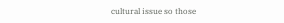cultural issue so those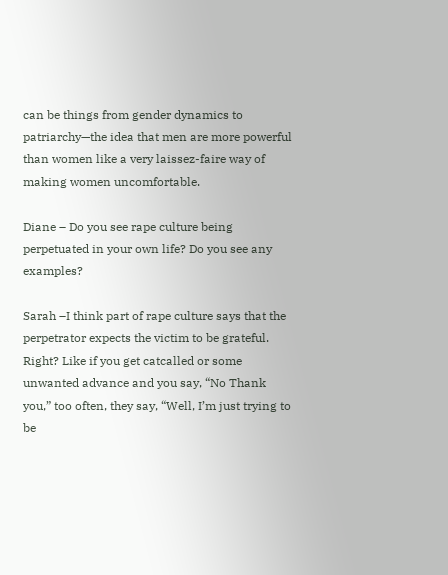can be things from gender dynamics to patriarchy—the idea that men are more powerful than women like a very laissez-faire way of making women uncomfortable.

Diane – Do you see rape culture being perpetuated in your own life? Do you see any examples?

Sarah –I think part of rape culture says that the perpetrator expects the victim to be grateful. Right? Like if you get catcalled or some unwanted advance and you say, “No Thank you,” too often, they say, “Well, I’m just trying to be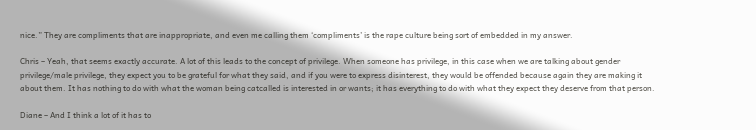nice.” They are compliments that are inappropriate, and even me calling them ‘compliments’ is the rape culture being sort of embedded in my answer.

Chris – Yeah, that seems exactly accurate. A lot of this leads to the concept of privilege. When someone has privilege, in this case when we are talking about gender privilege/male privilege, they expect you to be grateful for what they said, and if you were to express disinterest, they would be offended because again they are making it about them. It has nothing to do with what the woman being catcalled is interested in or wants; it has everything to do with what they expect they deserve from that person.

Diane – And I think a lot of it has to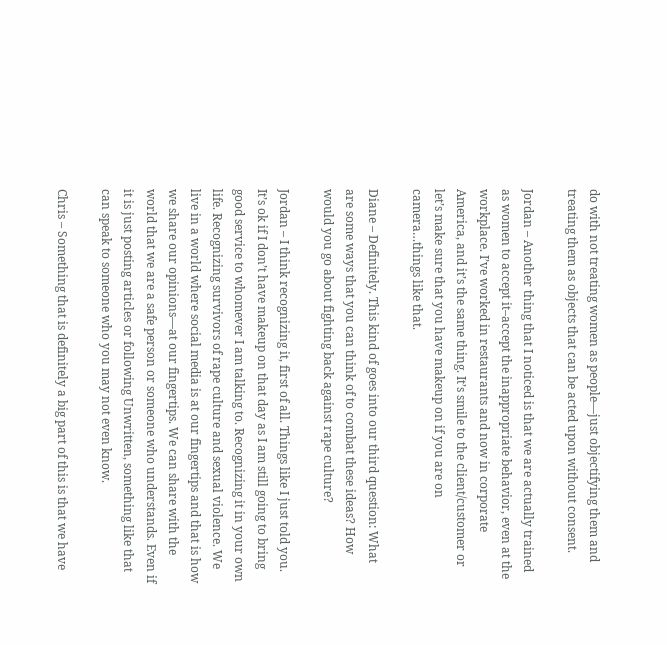do with not treating women as people—just objectifying them and treating them as objects that can be acted upon without consent.

Jordan – Another thing that I noticed is that we are actually trained as women to accept it–accept the inappropriate behavior, even at the workplace. I’ve worked in restaurants and now in corporate America, and it’s the same thing. It’s smile to the client/customer or let’s make sure that you have makeup on if you are on camera…things like that.

Diane – Definitely. This kind of goes into our third question: What are some ways that you can think of to combat these ideas? How would you go about fighting back against rape culture?

Jordan – I think recognizing it, first of all. Things like I just told you. It’s ok if I don’t have makeup on that day as I am still going to bring good service to whomever I am talking to. Recognizing it in your own life. Recognizing survivors of rape culture and sexual violence. We live in a world where social media is at our fingertips and that is how we share our opinions—at our fingertips. We can share with the world that we are a safe person or someone who understands. Even if it is just posting articles or following Unwritten, something like that can speak to someone who you may not even know.

Chris – Something that is definitely a big part of this is that we have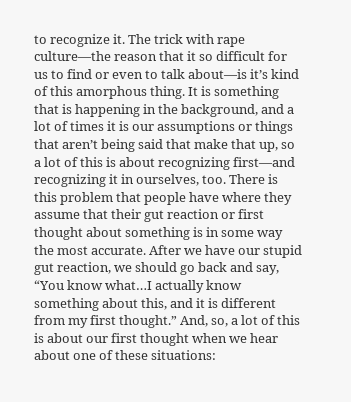to recognize it. The trick with rape culture—the reason that it so difficult for us to find or even to talk about—is it’s kind of this amorphous thing. It is something that is happening in the background, and a lot of times it is our assumptions or things that aren’t being said that make that up, so a lot of this is about recognizing first—and recognizing it in ourselves, too. There is this problem that people have where they assume that their gut reaction or first thought about something is in some way the most accurate. After we have our stupid gut reaction, we should go back and say, “You know what…I actually know something about this, and it is different from my first thought.” And, so, a lot of this is about our first thought when we hear about one of these situations: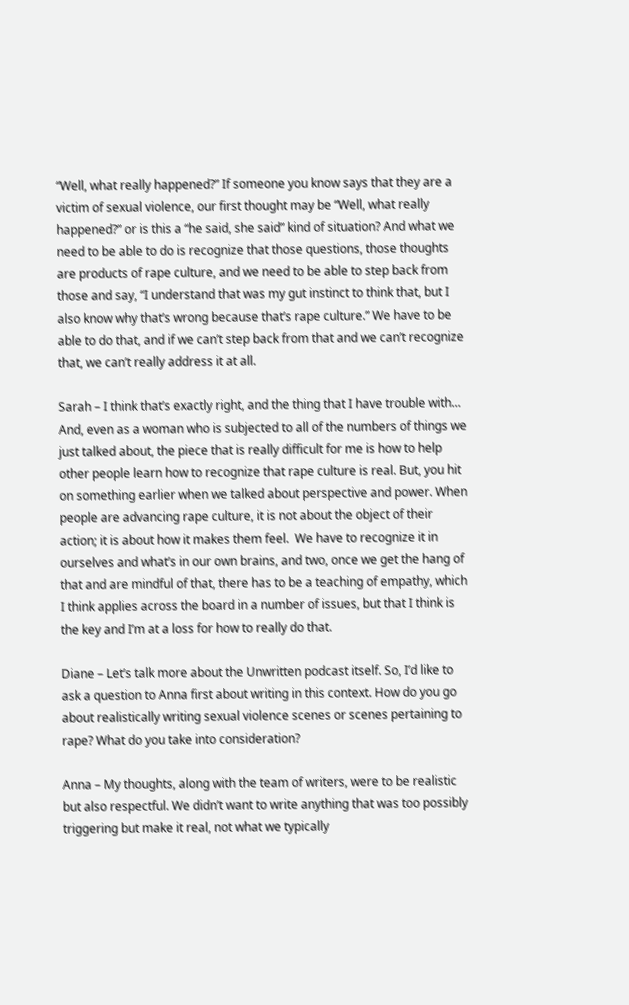“Well, what really happened?” If someone you know says that they are a victim of sexual violence, our first thought may be “Well, what really happened?” or is this a “he said, she said” kind of situation? And what we need to be able to do is recognize that those questions, those thoughts are products of rape culture, and we need to be able to step back from those and say, “I understand that was my gut instinct to think that, but I also know why that’s wrong because that’s rape culture.” We have to be able to do that, and if we can’t step back from that and we can’t recognize that, we can’t really address it at all.

Sarah – I think that’s exactly right, and the thing that I have trouble with… And, even as a woman who is subjected to all of the numbers of things we just talked about, the piece that is really difficult for me is how to help other people learn how to recognize that rape culture is real. But, you hit on something earlier when we talked about perspective and power. When people are advancing rape culture, it is not about the object of their action; it is about how it makes them feel.  We have to recognize it in ourselves and what’s in our own brains, and two, once we get the hang of that and are mindful of that, there has to be a teaching of empathy, which I think applies across the board in a number of issues, but that I think is the key and I’m at a loss for how to really do that.

Diane – Let’s talk more about the Unwritten podcast itself. So, I’d like to ask a question to Anna first about writing in this context. How do you go about realistically writing sexual violence scenes or scenes pertaining to rape? What do you take into consideration?

Anna – My thoughts, along with the team of writers, were to be realistic but also respectful. We didn’t want to write anything that was too possibly triggering but make it real, not what we typically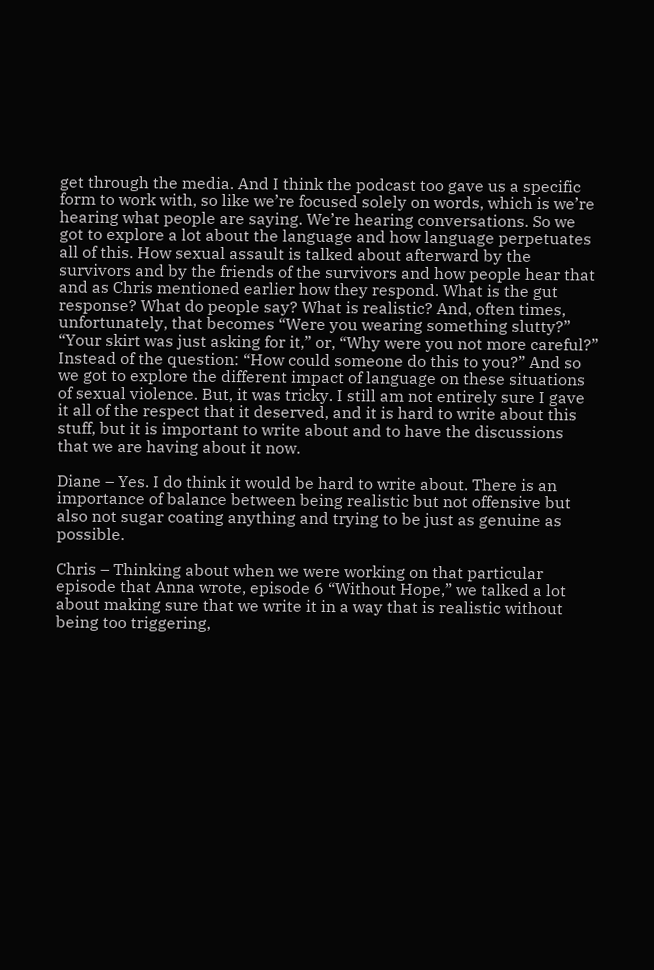get through the media. And I think the podcast too gave us a specific form to work with, so like we’re focused solely on words, which is we’re hearing what people are saying. We’re hearing conversations. So we got to explore a lot about the language and how language perpetuates all of this. How sexual assault is talked about afterward by the survivors and by the friends of the survivors and how people hear that and as Chris mentioned earlier how they respond. What is the gut response? What do people say? What is realistic? And, often times, unfortunately, that becomes “Were you wearing something slutty?” “Your skirt was just asking for it,” or, “Why were you not more careful?” Instead of the question: “How could someone do this to you?” And so we got to explore the different impact of language on these situations of sexual violence. But, it was tricky. I still am not entirely sure I gave it all of the respect that it deserved, and it is hard to write about this stuff, but it is important to write about and to have the discussions that we are having about it now.

Diane – Yes. I do think it would be hard to write about. There is an importance of balance between being realistic but not offensive but also not sugar coating anything and trying to be just as genuine as possible.

Chris – Thinking about when we were working on that particular episode that Anna wrote, episode 6 “Without Hope,” we talked a lot about making sure that we write it in a way that is realistic without being too triggering,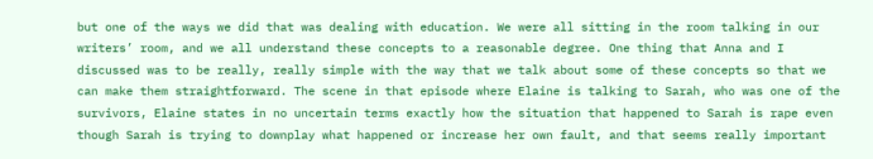but one of the ways we did that was dealing with education. We were all sitting in the room talking in our writers’ room, and we all understand these concepts to a reasonable degree. One thing that Anna and I discussed was to be really, really simple with the way that we talk about some of these concepts so that we can make them straightforward. The scene in that episode where Elaine is talking to Sarah, who was one of the survivors, Elaine states in no uncertain terms exactly how the situation that happened to Sarah is rape even though Sarah is trying to downplay what happened or increase her own fault, and that seems really important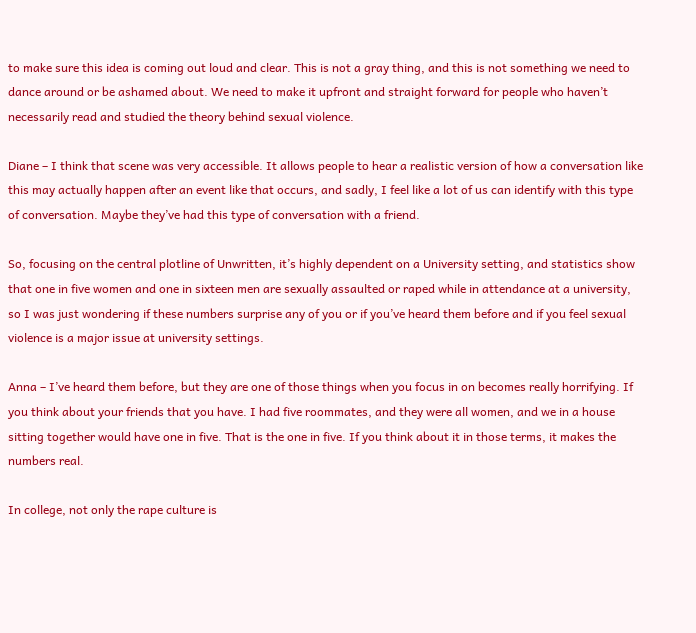to make sure this idea is coming out loud and clear. This is not a gray thing, and this is not something we need to dance around or be ashamed about. We need to make it upfront and straight forward for people who haven’t necessarily read and studied the theory behind sexual violence.

Diane – I think that scene was very accessible. It allows people to hear a realistic version of how a conversation like this may actually happen after an event like that occurs, and sadly, I feel like a lot of us can identify with this type of conversation. Maybe they’ve had this type of conversation with a friend.

So, focusing on the central plotline of Unwritten, it’s highly dependent on a University setting, and statistics show that one in five women and one in sixteen men are sexually assaulted or raped while in attendance at a university, so I was just wondering if these numbers surprise any of you or if you’ve heard them before and if you feel sexual violence is a major issue at university settings.

Anna – I’ve heard them before, but they are one of those things when you focus in on becomes really horrifying. If you think about your friends that you have. I had five roommates, and they were all women, and we in a house sitting together would have one in five. That is the one in five. If you think about it in those terms, it makes the numbers real.

In college, not only the rape culture is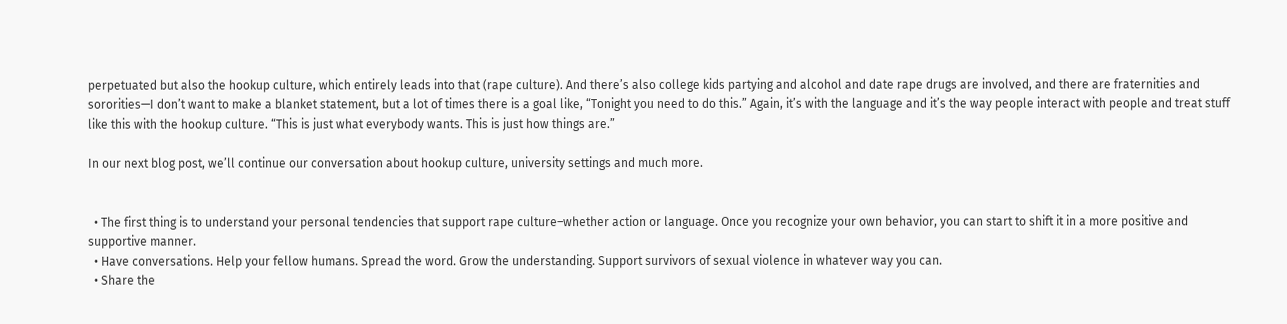perpetuated but also the hookup culture, which entirely leads into that (rape culture). And there’s also college kids partying and alcohol and date rape drugs are involved, and there are fraternities and sororities—I don’t want to make a blanket statement, but a lot of times there is a goal like, “Tonight you need to do this.” Again, it’s with the language and it’s the way people interact with people and treat stuff like this with the hookup culture. “This is just what everybody wants. This is just how things are.”

In our next blog post, we’ll continue our conversation about hookup culture, university settings and much more.


  • The first thing is to understand your personal tendencies that support rape culture–whether action or language. Once you recognize your own behavior, you can start to shift it in a more positive and supportive manner.
  • Have conversations. Help your fellow humans. Spread the word. Grow the understanding. Support survivors of sexual violence in whatever way you can.
  • Share the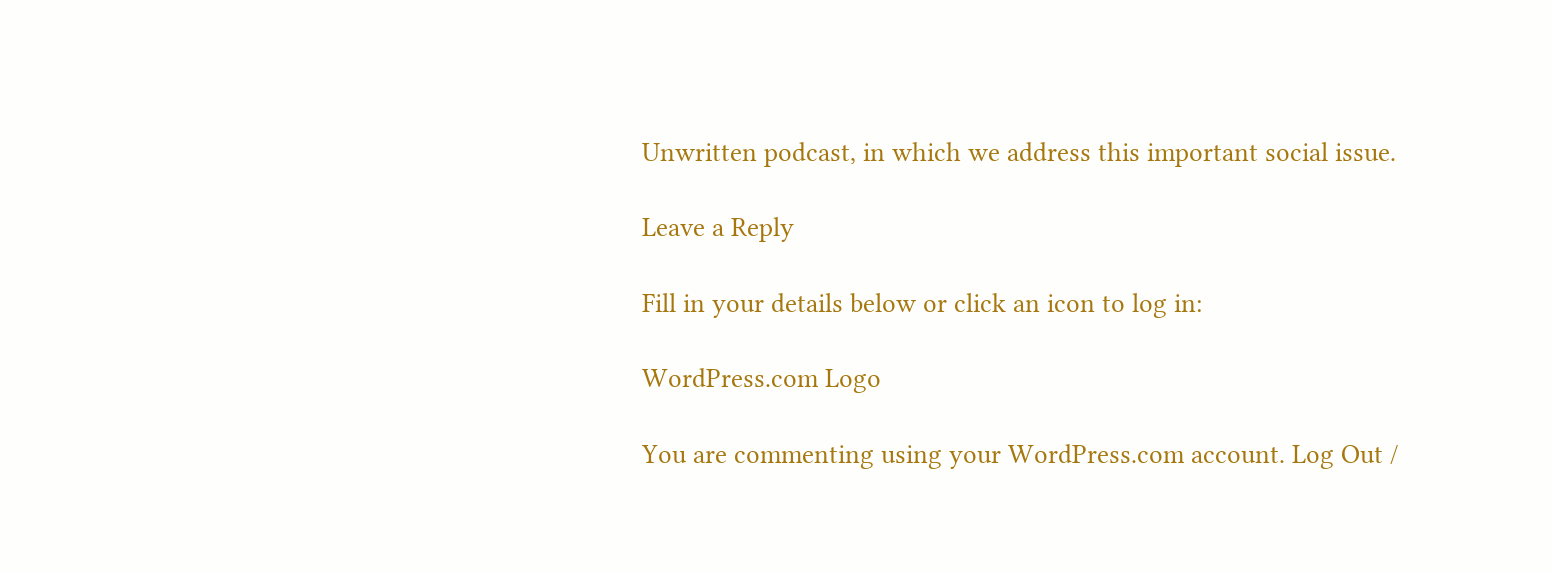Unwritten podcast, in which we address this important social issue.

Leave a Reply

Fill in your details below or click an icon to log in:

WordPress.com Logo

You are commenting using your WordPress.com account. Log Out /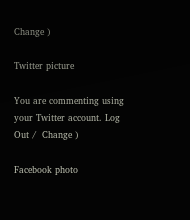Change )

Twitter picture

You are commenting using your Twitter account. Log Out /  Change )

Facebook photo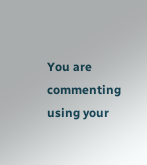You are commenting using your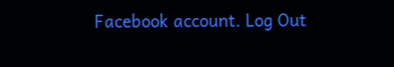Facebook account. Log Out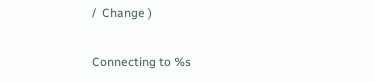/  Change )

Connecting to %s